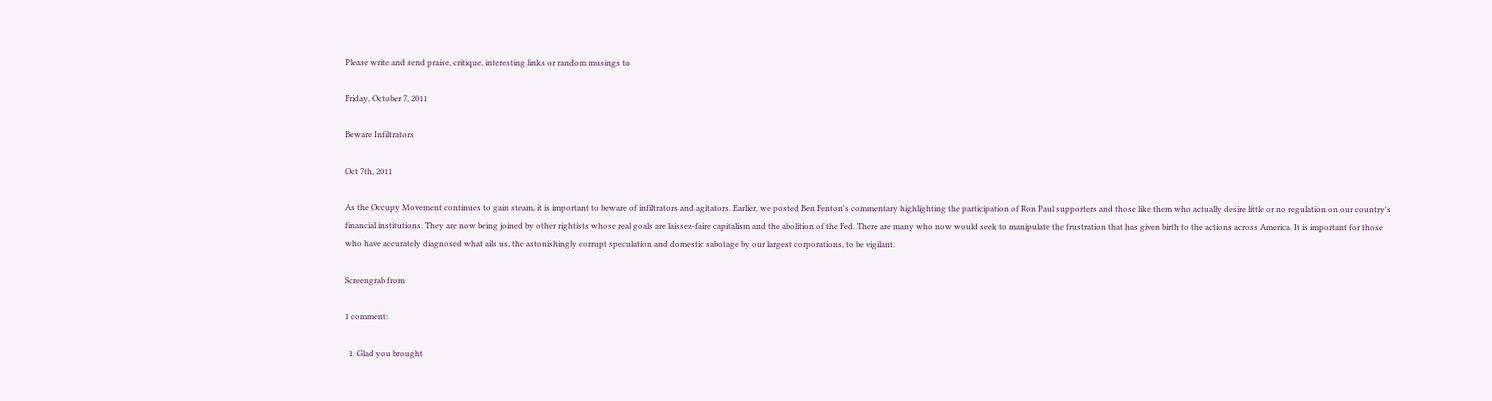Please write and send praise, critique, interesting links or random musings to

Friday, October 7, 2011

Beware Infiltrators

Oct 7th, 2011

As the Occupy Movement continues to gain steam, it is important to beware of infiltrators and agitators. Earlier, we posted Ben Fenton's commentary highlighting the participation of Ron Paul supporters and those like them who actually desire little or no regulation on our country's financial institutions. They are now being joined by other rightists whose real goals are laissez-faire capitalism and the abolition of the Fed. There are many who now would seek to manipulate the frustration that has given birth to the actions across America. It is important for those who have accurately diagnosed what ails us, the astonishingly corrupt speculation and domestic sabotage by our largest corporations, to be vigilant.

Screengrab from

1 comment:

  1. Glad you brought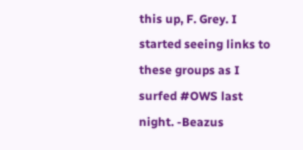this up, F. Grey. I started seeing links to these groups as I surfed #OWS last night. -Beazus